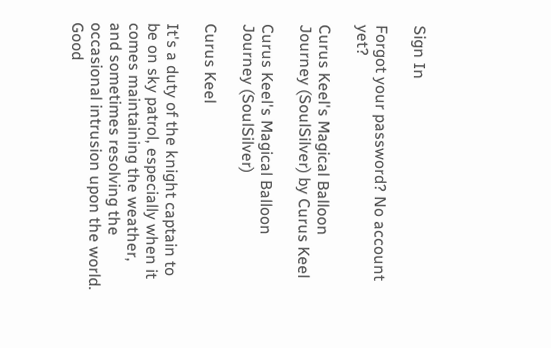Sign In

Forgot your password? No account yet?

Curus Keel's Magical Balloon Journey (SoulSilver) by Curus Keel

Curus Keel's Magical Balloon Journey (SoulSilver)

Curus Keel

It's a duty of the knight captain to be on sky patrol, especially when it comes maintaining the weather, and sometimes resolving the occasional intrusion upon the world. Good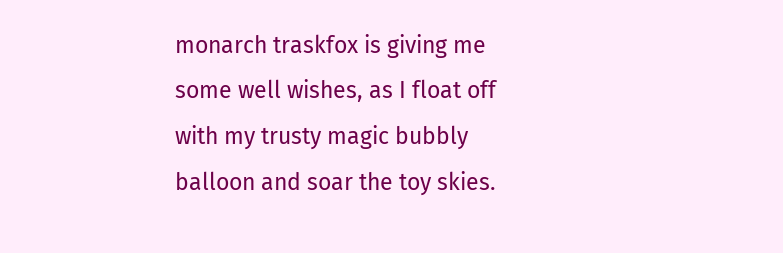monarch traskfox is giving me some well wishes, as I float off with my trusty magic bubbly balloon and soar the toy skies.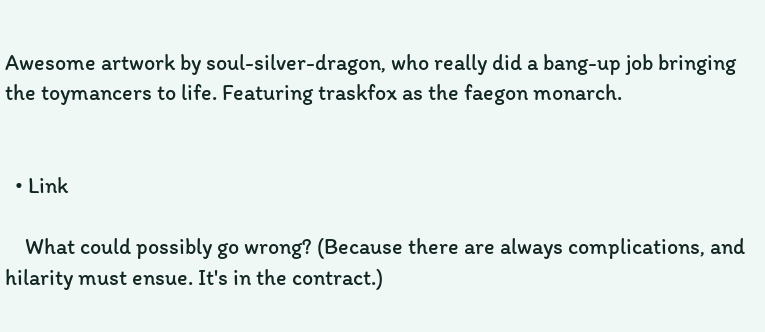Awesome artwork by soul-silver-dragon, who really did a bang-up job bringing the toymancers to life. Featuring traskfox as the faegon monarch.


  • Link

    What could possibly go wrong? (Because there are always complications, and hilarity must ensue. It's in the contract.)